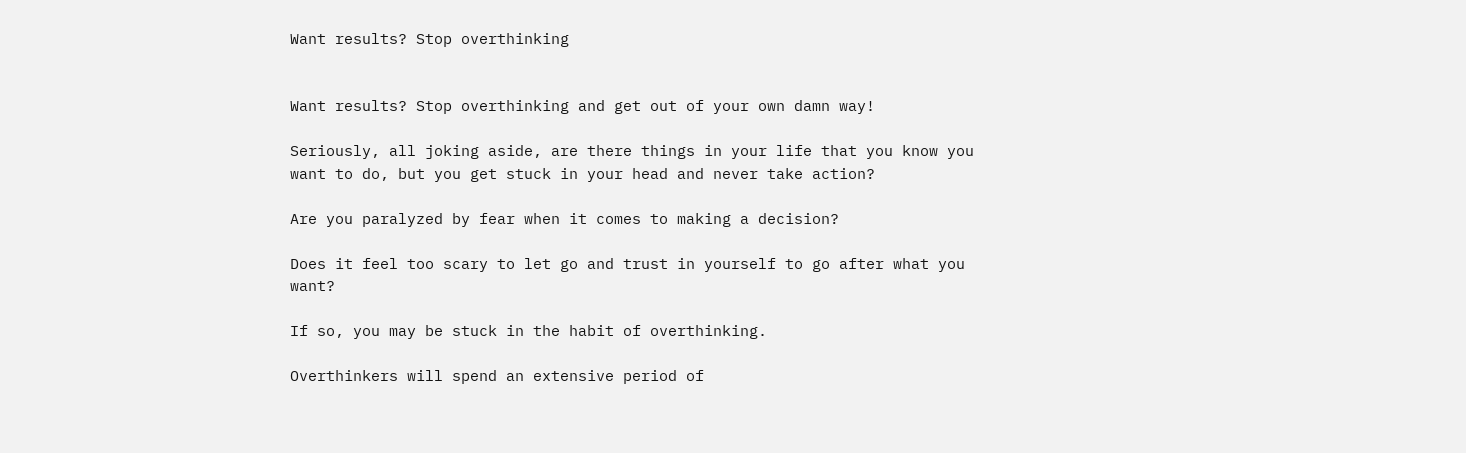Want results? Stop overthinking


Want results? Stop overthinking and get out of your own damn way!

Seriously, all joking aside, are there things in your life that you know you want to do, but you get stuck in your head and never take action?

Are you paralyzed by fear when it comes to making a decision?

Does it feel too scary to let go and trust in yourself to go after what you want?

If so, you may be stuck in the habit of overthinking.

Overthinkers will spend an extensive period of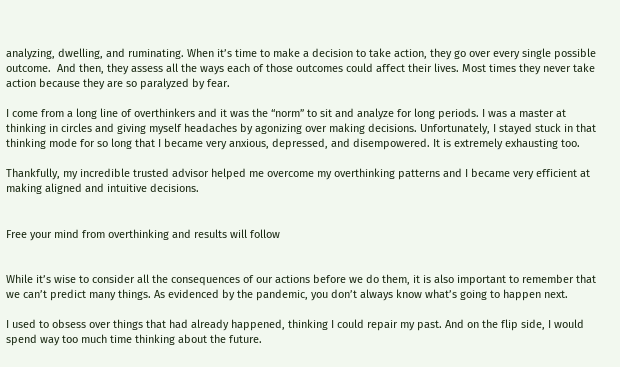analyzing, dwelling, and ruminating. When it’s time to make a decision to take action, they go over every single possible outcome.  And then, they assess all the ways each of those outcomes could affect their lives. Most times they never take action because they are so paralyzed by fear.

I come from a long line of overthinkers and it was the “norm” to sit and analyze for long periods. I was a master at thinking in circles and giving myself headaches by agonizing over making decisions. Unfortunately, I stayed stuck in that thinking mode for so long that I became very anxious, depressed, and disempowered. It is extremely exhausting too.

Thankfully, my incredible trusted advisor helped me overcome my overthinking patterns and I became very efficient at making aligned and intuitive decisions.


Free your mind from overthinking and results will follow


While it’s wise to consider all the consequences of our actions before we do them, it is also important to remember that we can’t predict many things. As evidenced by the pandemic, you don’t always know what’s going to happen next.

I used to obsess over things that had already happened, thinking I could repair my past. And on the flip side, I would spend way too much time thinking about the future.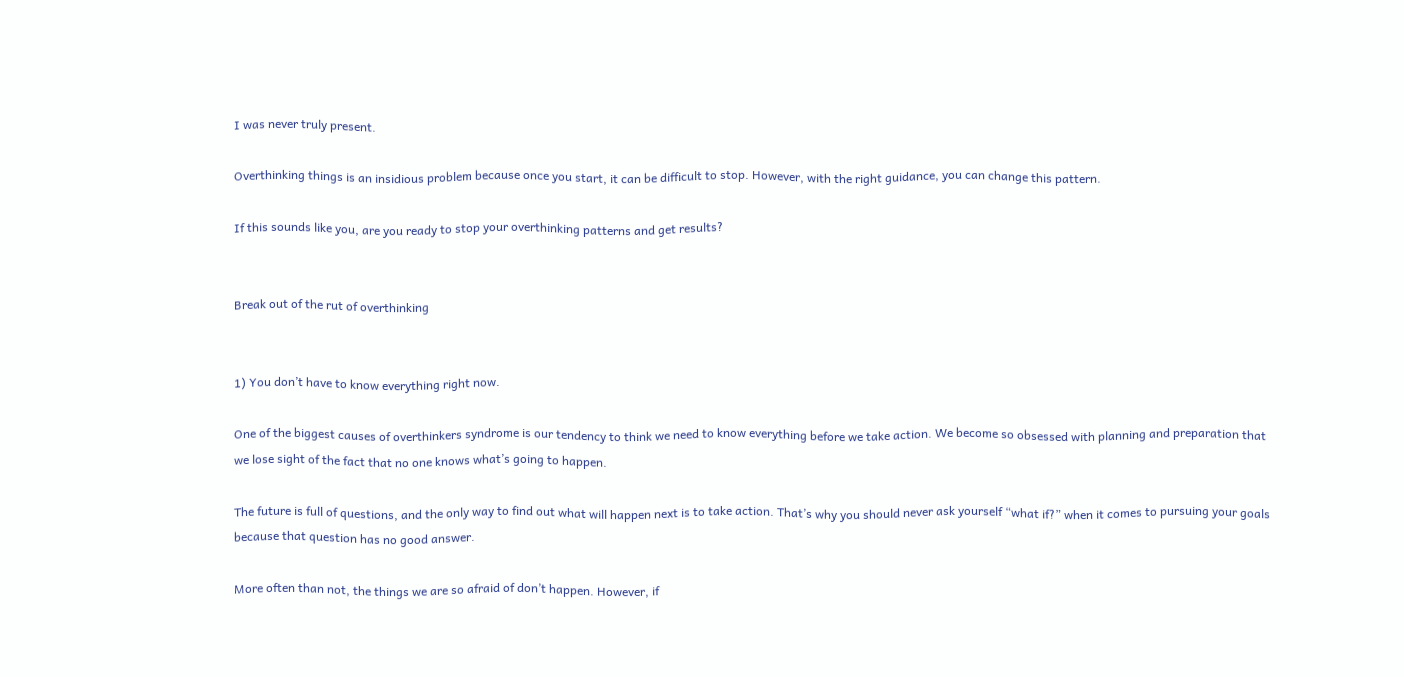I was never truly present.

Overthinking things is an insidious problem because once you start, it can be difficult to stop. However, with the right guidance, you can change this pattern.

If this sounds like you, are you ready to stop your overthinking patterns and get results?


Break out of the rut of overthinking


1) You don’t have to know everything right now.

One of the biggest causes of overthinkers syndrome is our tendency to think we need to know everything before we take action. We become so obsessed with planning and preparation that we lose sight of the fact that no one knows what’s going to happen.

The future is full of questions, and the only way to find out what will happen next is to take action. That’s why you should never ask yourself “what if?” when it comes to pursuing your goals because that question has no good answer.

More often than not, the things we are so afraid of don’t happen. However, if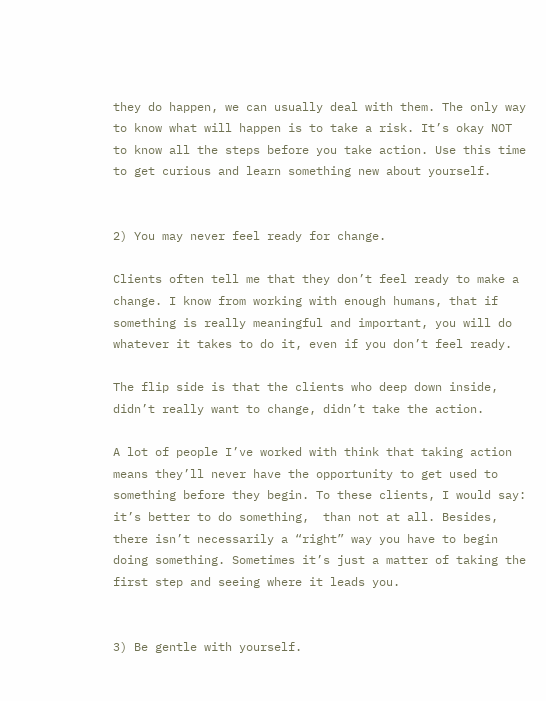they do happen, we can usually deal with them. The only way to know what will happen is to take a risk. It’s okay NOT to know all the steps before you take action. Use this time to get curious and learn something new about yourself.


2) You may never feel ready for change.

Clients often tell me that they don’t feel ready to make a change. I know from working with enough humans, that if something is really meaningful and important, you will do whatever it takes to do it, even if you don’t feel ready.

The flip side is that the clients who deep down inside, didn’t really want to change, didn’t take the action.

A lot of people I’ve worked with think that taking action means they’ll never have the opportunity to get used to something before they begin. To these clients, I would say: it’s better to do something,  than not at all. Besides, there isn’t necessarily a “right” way you have to begin doing something. Sometimes it’s just a matter of taking the first step and seeing where it leads you.


3) Be gentle with yourself.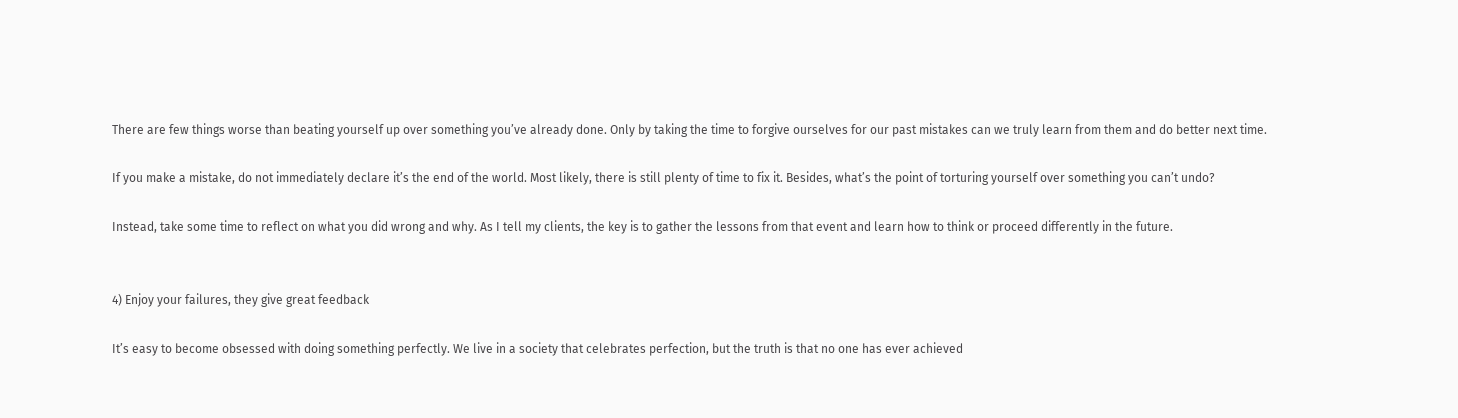There are few things worse than beating yourself up over something you’ve already done. Only by taking the time to forgive ourselves for our past mistakes can we truly learn from them and do better next time.

If you make a mistake, do not immediately declare it’s the end of the world. Most likely, there is still plenty of time to fix it. Besides, what’s the point of torturing yourself over something you can’t undo?

Instead, take some time to reflect on what you did wrong and why. As I tell my clients, the key is to gather the lessons from that event and learn how to think or proceed differently in the future.


4) Enjoy your failures, they give great feedback

It’s easy to become obsessed with doing something perfectly. We live in a society that celebrates perfection, but the truth is that no one has ever achieved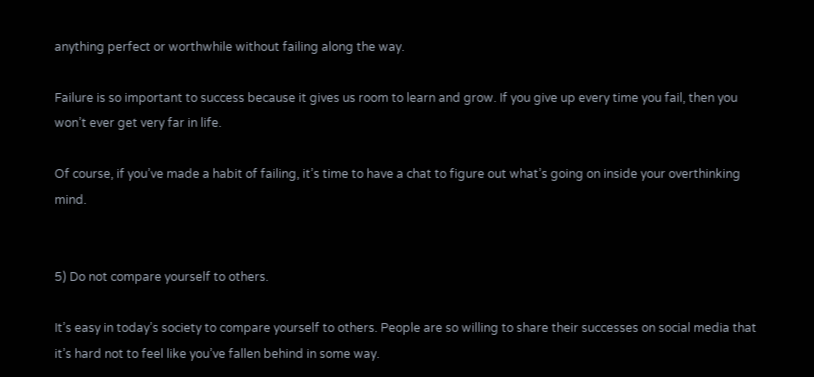anything perfect or worthwhile without failing along the way.

Failure is so important to success because it gives us room to learn and grow. If you give up every time you fail, then you won’t ever get very far in life.

Of course, if you’ve made a habit of failing, it’s time to have a chat to figure out what’s going on inside your overthinking mind.


5) Do not compare yourself to others.

It’s easy in today’s society to compare yourself to others. People are so willing to share their successes on social media that it’s hard not to feel like you’ve fallen behind in some way.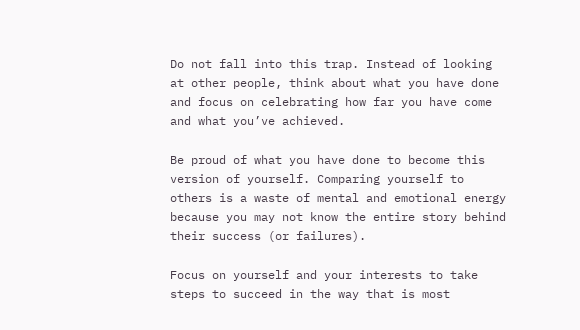Do not fall into this trap. Instead of looking at other people, think about what you have done and focus on celebrating how far you have come and what you’ve achieved.

Be proud of what you have done to become this version of yourself. Comparing yourself to others is a waste of mental and emotional energy because you may not know the entire story behind their success (or failures).

Focus on yourself and your interests to take steps to succeed in the way that is most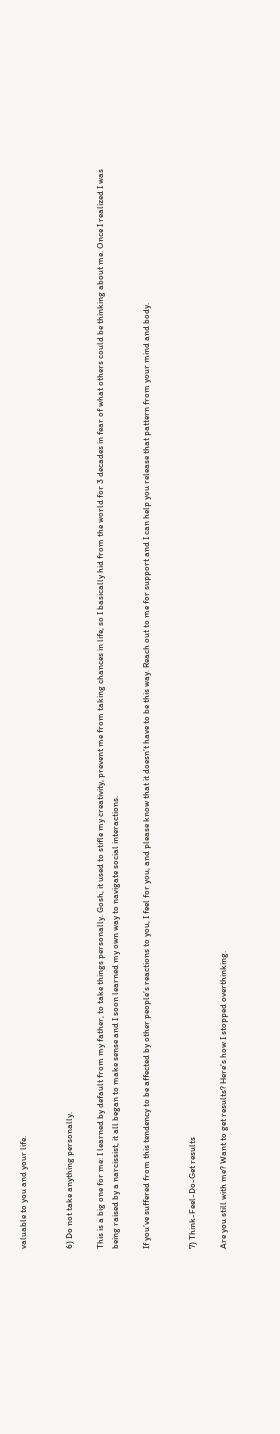valuable to you and your life.


6) Do not take anything personally.

This is a big one for me: I learned by default from my father, to take things personally. Gosh, it used to stifle my creativity, prevent me from taking chances in life, so I basically hid from the world for 3 decades in fear of what others could be thinking about me. Once I realized I was being raised by a narcissist, it all began to make sense and I soon learned my own way to navigate social interactions.

If you’ve suffered from this tendency to be affected by other people’s reactions to you, I feel for you, and please know that it doesn’t have to be this way. Reach out to me for support and I can help you release that pattern from your mind and body.


7) Think-Feel-Do-Get results

Are you still with me? Want to get results? Here’s how I stopped overthinking.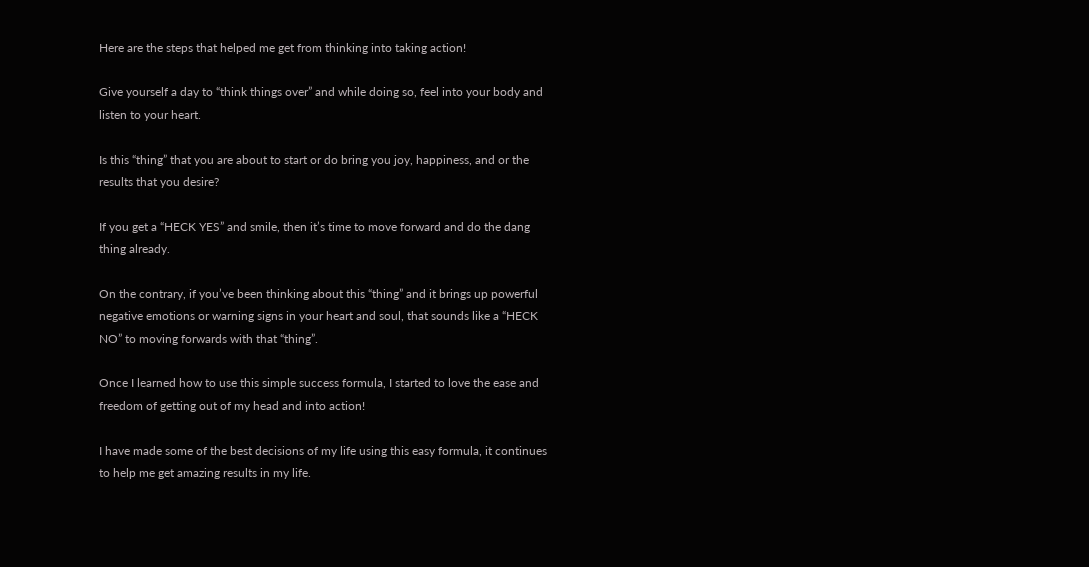Here are the steps that helped me get from thinking into taking action!

Give yourself a day to “think things over” and while doing so, feel into your body and listen to your heart.

Is this “thing” that you are about to start or do bring you joy, happiness, and or the results that you desire?

If you get a “HECK YES” and smile, then it’s time to move forward and do the dang thing already.

On the contrary, if you’ve been thinking about this “thing” and it brings up powerful negative emotions or warning signs in your heart and soul, that sounds like a “HECK NO” to moving forwards with that “thing”.

Once I learned how to use this simple success formula, I started to love the ease and freedom of getting out of my head and into action!

I have made some of the best decisions of my life using this easy formula, it continues to help me get amazing results in my life.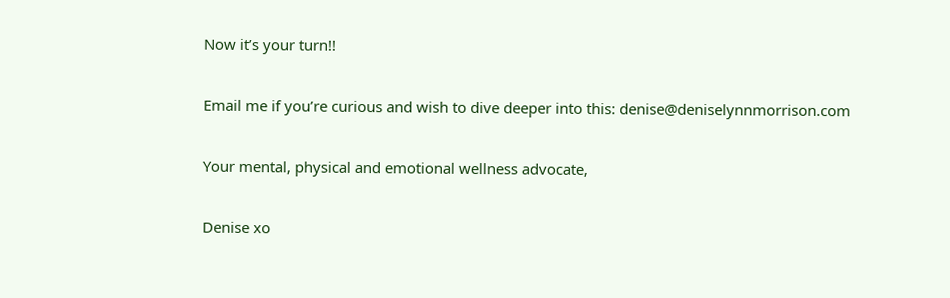Now it’s your turn!!

Email me if you’re curious and wish to dive deeper into this: denise@deniselynnmorrison.com

Your mental, physical and emotional wellness advocate,

Denise xo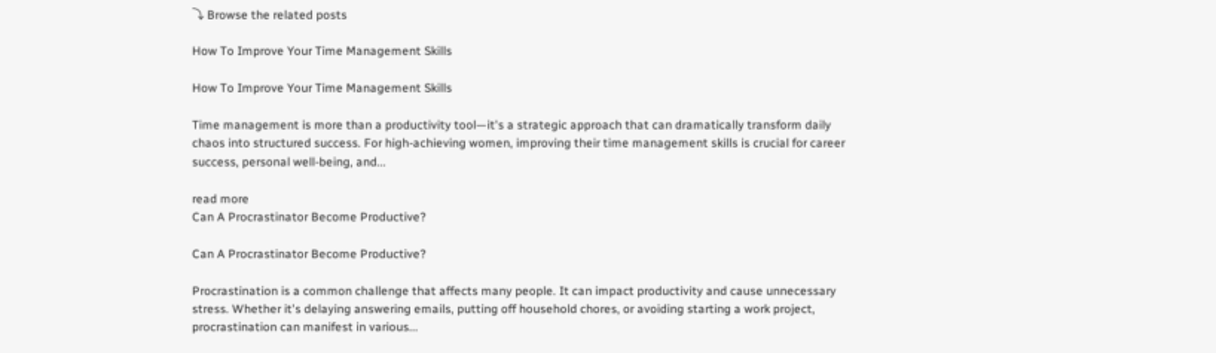⤵ Browse the related posts

How To Improve Your Time Management Skills

How To Improve Your Time Management Skills

Time management is more than a productivity tool—it's a strategic approach that can dramatically transform daily chaos into structured success. For high-achieving women, improving their time management skills is crucial for career success, personal well-being, and...

read more
Can A Procrastinator Become Productive?

Can A Procrastinator Become Productive?

Procrastination is a common challenge that affects many people. It can impact productivity and cause unnecessary stress. Whether it's delaying answering emails, putting off household chores, or avoiding starting a work project, procrastination can manifest in various...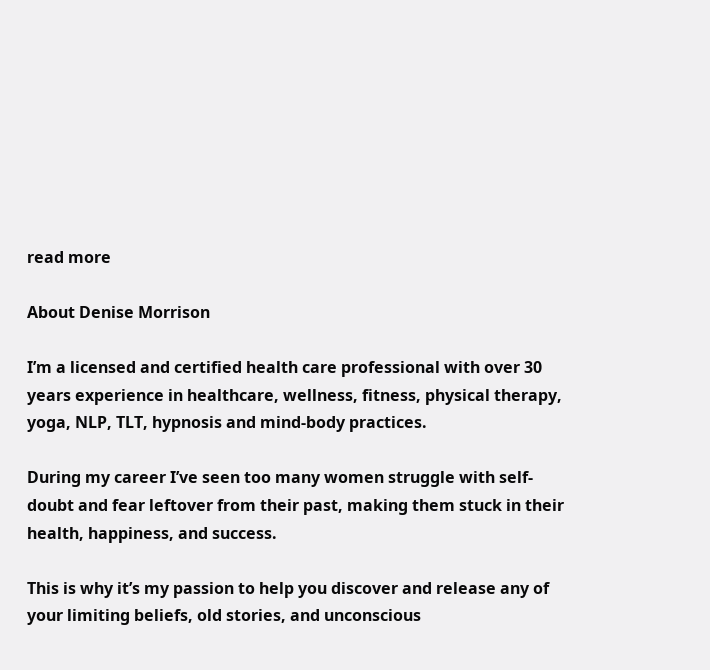read more

About Denise Morrison

I’m a licensed and certified health care professional with over 30 years experience in healthcare, wellness, fitness, physical therapy, yoga, NLP, TLT, hypnosis and mind-body practices.

During my career I’ve seen too many women struggle with self-doubt and fear leftover from their past, making them stuck in their health, happiness, and success.

This is why it’s my passion to help you discover and release any of your limiting beliefs, old stories, and unconscious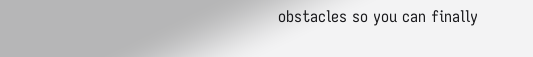obstacles so you can finally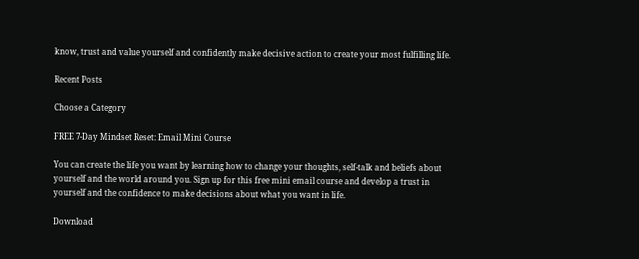know, trust and value yourself and confidently make decisive action to create your most fulfilling life.

Recent Posts

Choose a Category

FREE 7-Day Mindset Reset: Email Mini Course

You can create the life you want by learning how to change your thoughts, self-talk and beliefs about yourself and the world around you. Sign up for this free mini email course and develop a trust in yourself and the confidence to make decisions about what you want in life.

Download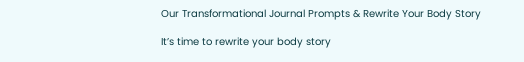Our Transformational Journal Prompts & Rewrite Your Body Story

It’s time to rewrite your body story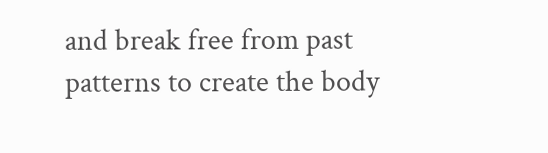and break free from past patterns to create the body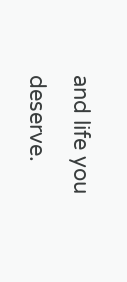and life you deserve.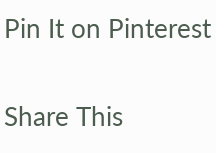Pin It on Pinterest

Share This